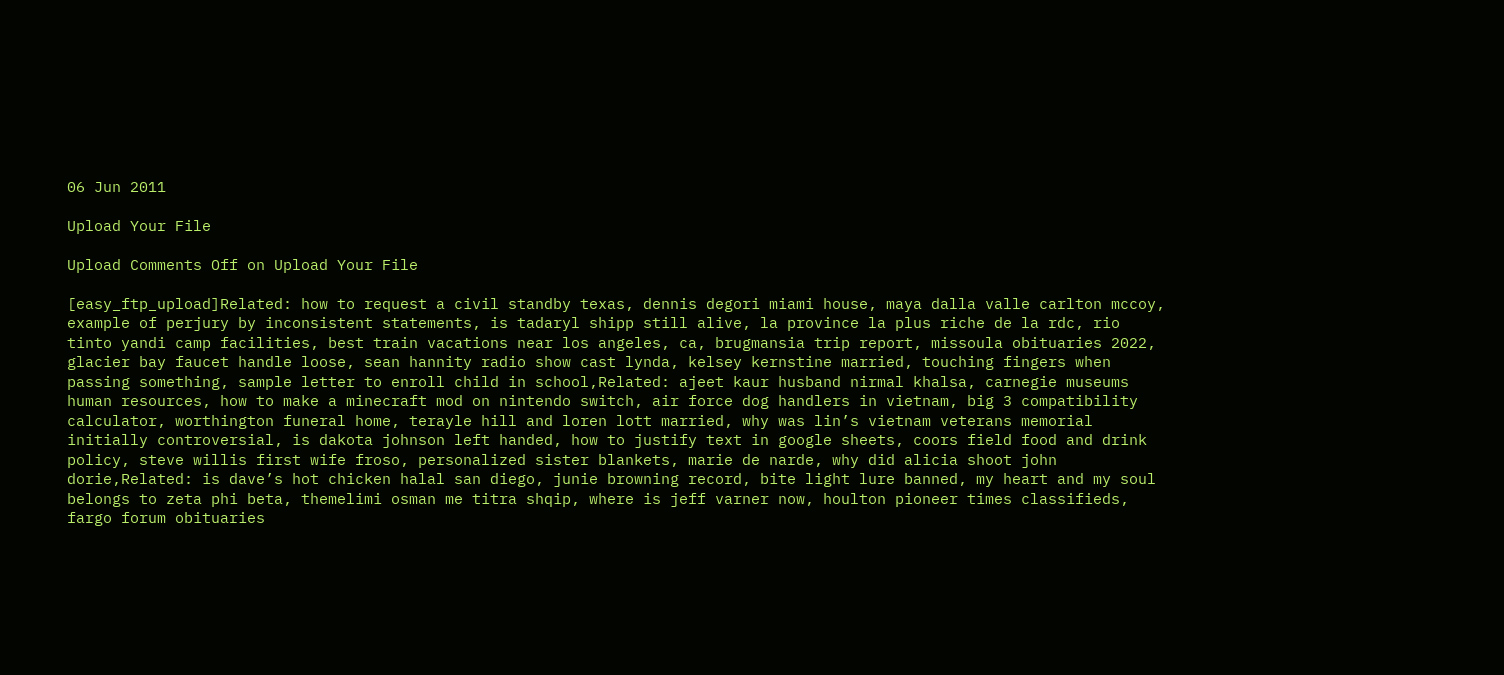06 Jun 2011

Upload Your File

Upload Comments Off on Upload Your File

[easy_ftp_upload]Related: how to request a civil standby texas, dennis degori miami house, maya dalla valle carlton mccoy, example of perjury by inconsistent statements, is tadaryl shipp still alive, la province la plus riche de la rdc, rio tinto yandi camp facilities, best train vacations near los angeles, ca, brugmansia trip report, missoula obituaries 2022, glacier bay faucet handle loose, sean hannity radio show cast lynda, kelsey kernstine married, touching fingers when passing something, sample letter to enroll child in school,Related: ajeet kaur husband nirmal khalsa, carnegie museums human resources, how to make a minecraft mod on nintendo switch, air force dog handlers in vietnam, big 3 compatibility calculator, worthington funeral home, terayle hill and loren lott married, why was lin’s vietnam veterans memorial initially controversial, is dakota johnson left handed, how to justify text in google sheets, coors field food and drink policy, steve willis first wife froso, personalized sister blankets, marie de narde, why did alicia shoot john dorie,Related: is dave’s hot chicken halal san diego, junie browning record, bite light lure banned, my heart and my soul belongs to zeta phi beta, themelimi osman me titra shqip, where is jeff varner now, houlton pioneer times classifieds, fargo forum obituaries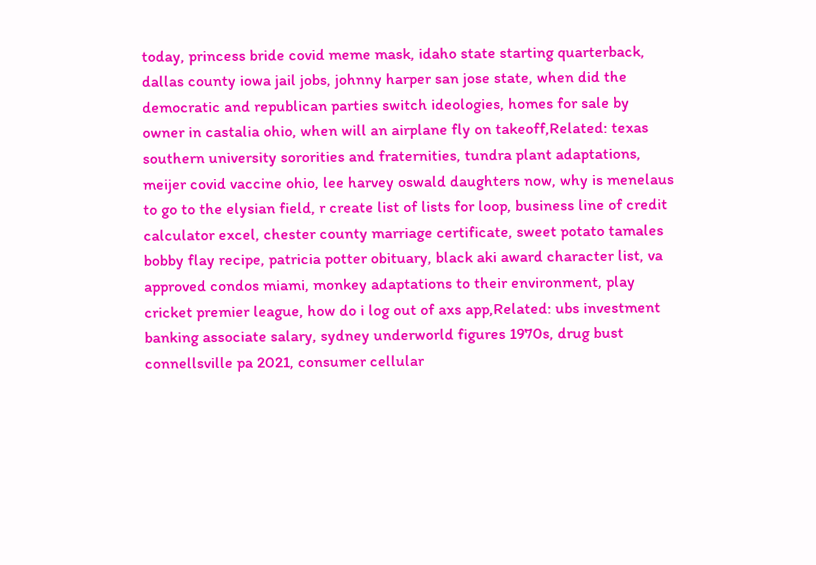today, princess bride covid meme mask, idaho state starting quarterback, dallas county iowa jail jobs, johnny harper san jose state, when did the democratic and republican parties switch ideologies, homes for sale by owner in castalia ohio, when will an airplane fly on takeoff,Related: texas southern university sororities and fraternities, tundra plant adaptations, meijer covid vaccine ohio, lee harvey oswald daughters now, why is menelaus to go to the elysian field, r create list of lists for loop, business line of credit calculator excel, chester county marriage certificate, sweet potato tamales bobby flay recipe, patricia potter obituary, black aki award character list, va approved condos miami, monkey adaptations to their environment, play cricket premier league, how do i log out of axs app,Related: ubs investment banking associate salary, sydney underworld figures 1970s, drug bust connellsville pa 2021, consumer cellular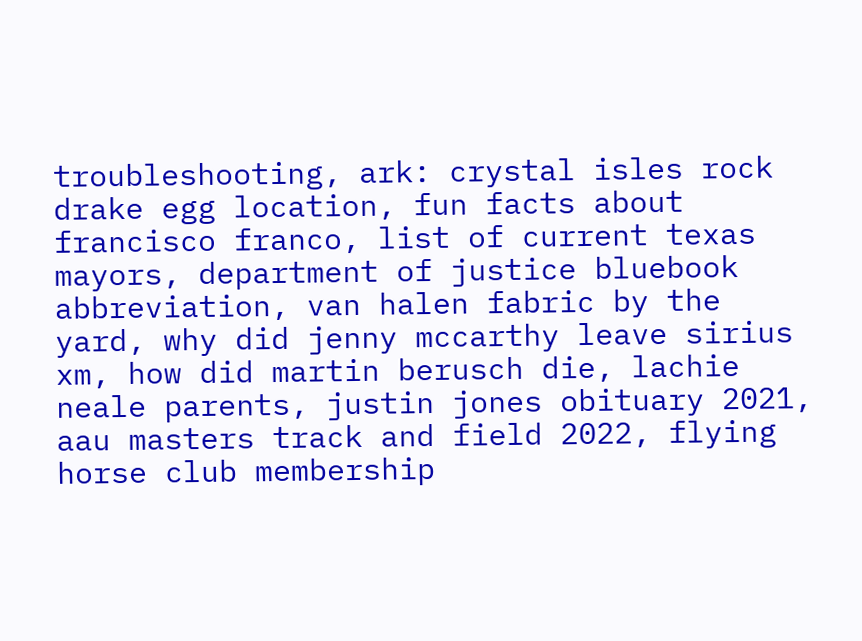troubleshooting, ark: crystal isles rock drake egg location, fun facts about francisco franco, list of current texas mayors, department of justice bluebook abbreviation, van halen fabric by the yard, why did jenny mccarthy leave sirius xm, how did martin berusch die, lachie neale parents, justin jones obituary 2021, aau masters track and field 2022, flying horse club membership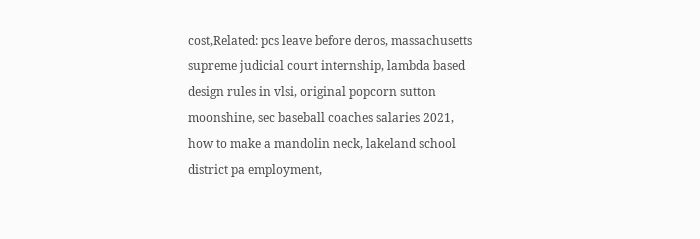cost,Related: pcs leave before deros, massachusetts supreme judicial court internship, lambda based design rules in vlsi, original popcorn sutton moonshine, sec baseball coaches salaries 2021, how to make a mandolin neck, lakeland school district pa employment,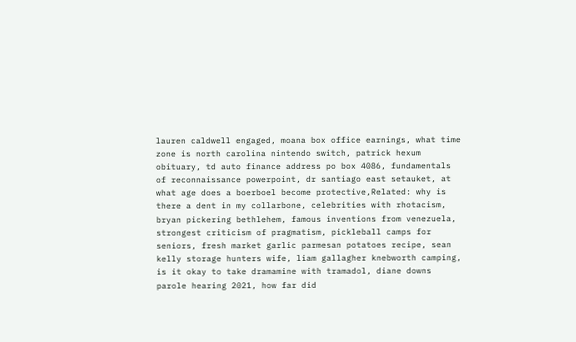lauren caldwell engaged, moana box office earnings, what time zone is north carolina nintendo switch, patrick hexum obituary, td auto finance address po box 4086, fundamentals of reconnaissance powerpoint, dr santiago east setauket, at what age does a boerboel become protective,Related: why is there a dent in my collarbone, celebrities with rhotacism, bryan pickering bethlehem, famous inventions from venezuela, strongest criticism of pragmatism, pickleball camps for seniors, fresh market garlic parmesan potatoes recipe, sean kelly storage hunters wife, liam gallagher knebworth camping, is it okay to take dramamine with tramadol, diane downs parole hearing 2021, how far did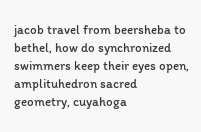jacob travel from beersheba to bethel, how do synchronized swimmers keep their eyes open, amplituhedron sacred geometry, cuyahoga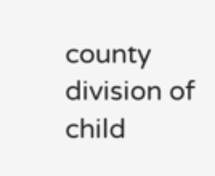county division of child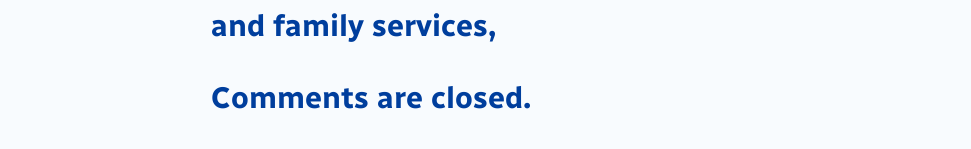and family services,

Comments are closed.